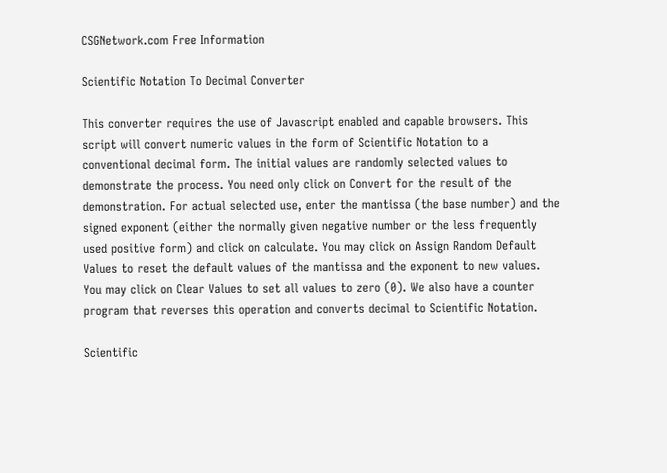CSGNetwork.com Free Information

Scientific Notation To Decimal Converter

This converter requires the use of Javascript enabled and capable browsers. This script will convert numeric values in the form of Scientific Notation to a conventional decimal form. The initial values are randomly selected values to demonstrate the process. You need only click on Convert for the result of the demonstration. For actual selected use, enter the mantissa (the base number) and the signed exponent (either the normally given negative number or the less frequently used positive form) and click on calculate. You may click on Assign Random Default Values to reset the default values of the mantissa and the exponent to new values. You may click on Clear Values to set all values to zero (0). We also have a counter program that reverses this operation and converts decimal to Scientific Notation.

Scientific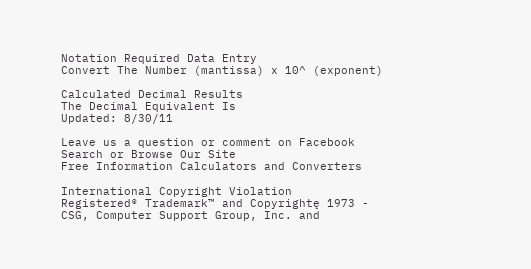Notation Required Data Entry
Convert The Number (mantissa) x 10^ (exponent)

Calculated Decimal Results
The Decimal Equivalent Is
Updated: 8/30/11

Leave us a question or comment on Facebook
Search or Browse Our Site
Free Information Calculators and Converters

International Copyright Violation
Registered® Trademark™ and Copyrightę 1973 - CSG, Computer Support Group, Inc. and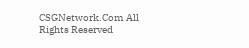CSGNetwork.Com All Rights Reserved